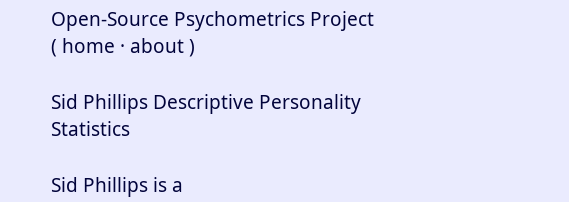Open-Source Psychometrics Project
( home · about )

Sid Phillips Descriptive Personality Statistics

Sid Phillips is a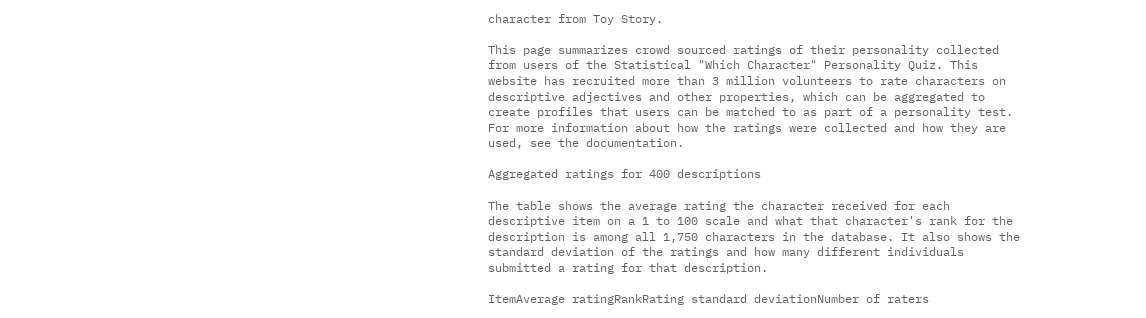character from Toy Story.

This page summarizes crowd sourced ratings of their personality collected from users of the Statistical "Which Character" Personality Quiz. This website has recruited more than 3 million volunteers to rate characters on descriptive adjectives and other properties, which can be aggregated to create profiles that users can be matched to as part of a personality test. For more information about how the ratings were collected and how they are used, see the documentation.

Aggregated ratings for 400 descriptions

The table shows the average rating the character received for each descriptive item on a 1 to 100 scale and what that character's rank for the description is among all 1,750 characters in the database. It also shows the standard deviation of the ratings and how many different individuals submitted a rating for that description.

ItemAverage ratingRankRating standard deviationNumber of raters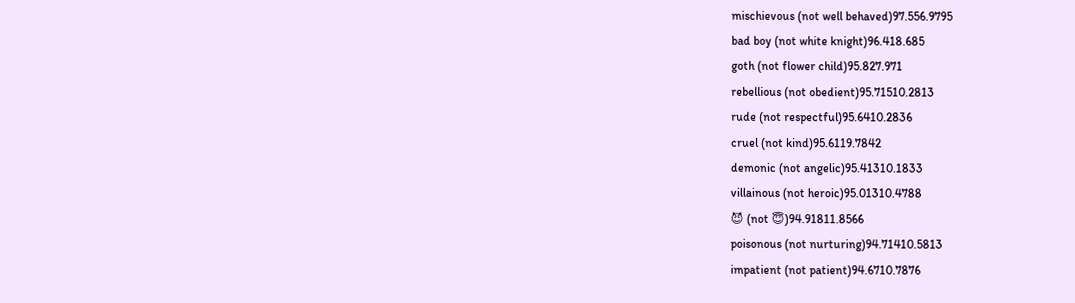mischievous (not well behaved)97.556.9795
bad boy (not white knight)96.418.685
goth (not flower child)95.827.971
rebellious (not obedient)95.71510.2813
rude (not respectful)95.6410.2836
cruel (not kind)95.6119.7842
demonic (not angelic)95.41310.1833
villainous (not heroic)95.01310.4788
😈 (not 😇)94.91811.8566
poisonous (not nurturing)94.71410.5813
impatient (not patient)94.6710.7876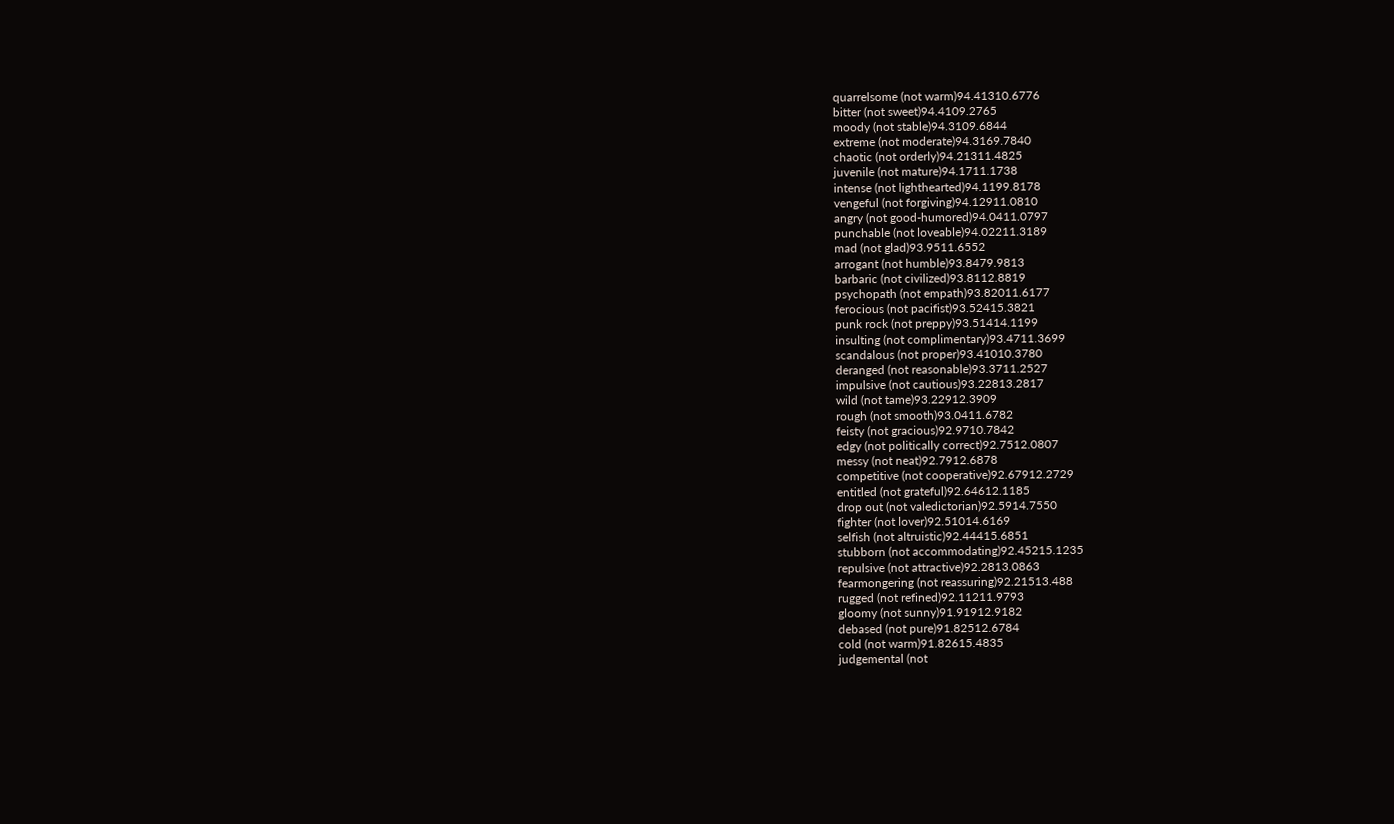quarrelsome (not warm)94.41310.6776
bitter (not sweet)94.4109.2765
moody (not stable)94.3109.6844
extreme (not moderate)94.3169.7840
chaotic (not orderly)94.21311.4825
juvenile (not mature)94.1711.1738
intense (not lighthearted)94.1199.8178
vengeful (not forgiving)94.12911.0810
angry (not good-humored)94.0411.0797
punchable (not loveable)94.02211.3189
mad (not glad)93.9511.6552
arrogant (not humble)93.8479.9813
barbaric (not civilized)93.8112.8819
psychopath (not empath)93.82011.6177
ferocious (not pacifist)93.52415.3821
punk rock (not preppy)93.51414.1199
insulting (not complimentary)93.4711.3699
scandalous (not proper)93.41010.3780
deranged (not reasonable)93.3711.2527
impulsive (not cautious)93.22813.2817
wild (not tame)93.22912.3909
rough (not smooth)93.0411.6782
feisty (not gracious)92.9710.7842
edgy (not politically correct)92.7512.0807
messy (not neat)92.7912.6878
competitive (not cooperative)92.67912.2729
entitled (not grateful)92.64612.1185
drop out (not valedictorian)92.5914.7550
fighter (not lover)92.51014.6169
selfish (not altruistic)92.44415.6851
stubborn (not accommodating)92.45215.1235
repulsive (not attractive)92.2813.0863
fearmongering (not reassuring)92.21513.488
rugged (not refined)92.11211.9793
gloomy (not sunny)91.91912.9182
debased (not pure)91.82512.6784
cold (not warm)91.82615.4835
judgemental (not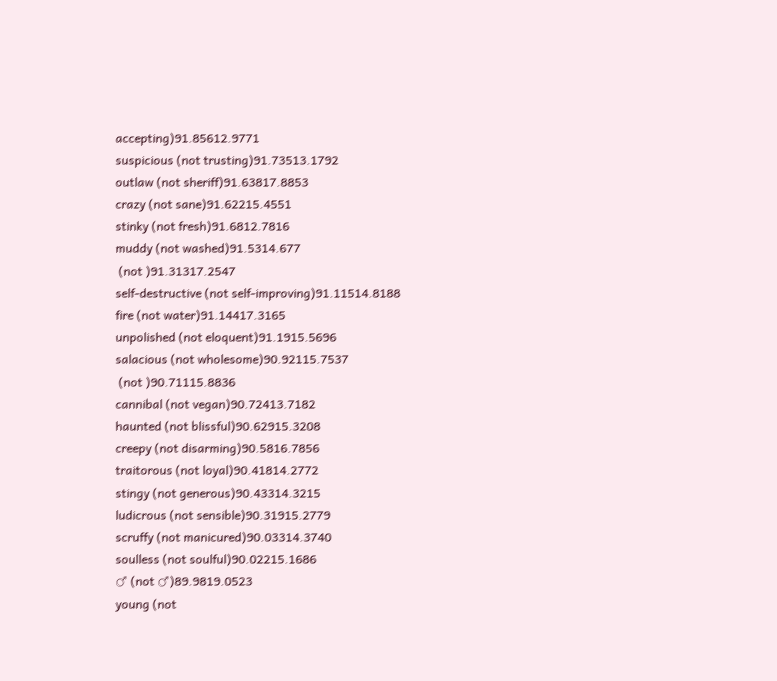accepting)91.85612.9771
suspicious (not trusting)91.73513.1792
outlaw (not sheriff)91.63817.8853
crazy (not sane)91.62215.4551
stinky (not fresh)91.6812.7816
muddy (not washed)91.5314.677
 (not )91.31317.2547
self-destructive (not self-improving)91.11514.8188
fire (not water)91.14417.3165
unpolished (not eloquent)91.1915.5696
salacious (not wholesome)90.92115.7537
 (not )90.71115.8836
cannibal (not vegan)90.72413.7182
haunted (not blissful)90.62915.3208
creepy (not disarming)90.5816.7856
traitorous (not loyal)90.41814.2772
stingy (not generous)90.43314.3215
ludicrous (not sensible)90.31915.2779
scruffy (not manicured)90.03314.3740
soulless (not soulful)90.02215.1686
♂ (not ♂)89.9819.0523
young (not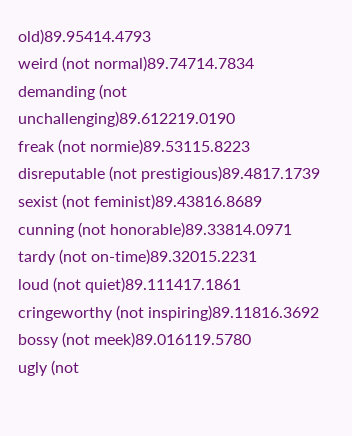old)89.95414.4793
weird (not normal)89.74714.7834
demanding (not unchallenging)89.612219.0190
freak (not normie)89.53115.8223
disreputable (not prestigious)89.4817.1739
sexist (not feminist)89.43816.8689
cunning (not honorable)89.33814.0971
tardy (not on-time)89.32015.2231
loud (not quiet)89.111417.1861
cringeworthy (not inspiring)89.11816.3692
bossy (not meek)89.016119.5780
ugly (not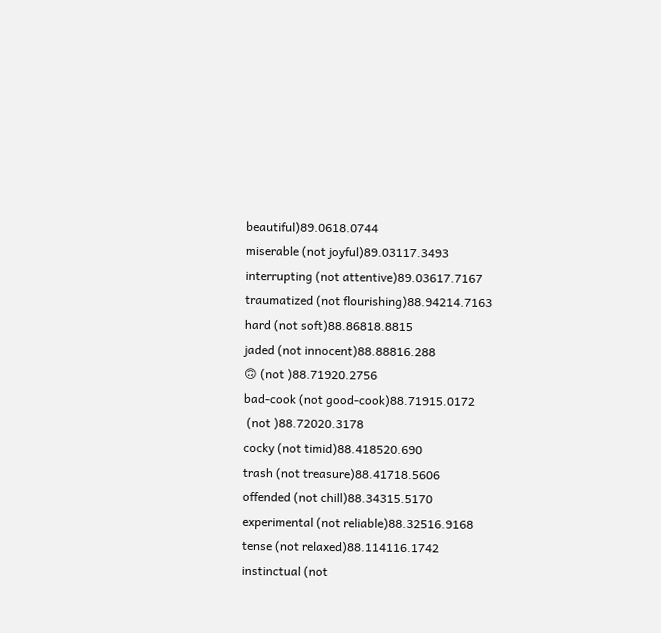beautiful)89.0618.0744
miserable (not joyful)89.03117.3493
interrupting (not attentive)89.03617.7167
traumatized (not flourishing)88.94214.7163
hard (not soft)88.86818.8815
jaded (not innocent)88.88816.288
🙃 (not )88.71920.2756
bad-cook (not good-cook)88.71915.0172
 (not )88.72020.3178
cocky (not timid)88.418520.690
trash (not treasure)88.41718.5606
offended (not chill)88.34315.5170
experimental (not reliable)88.32516.9168
tense (not relaxed)88.114116.1742
instinctual (not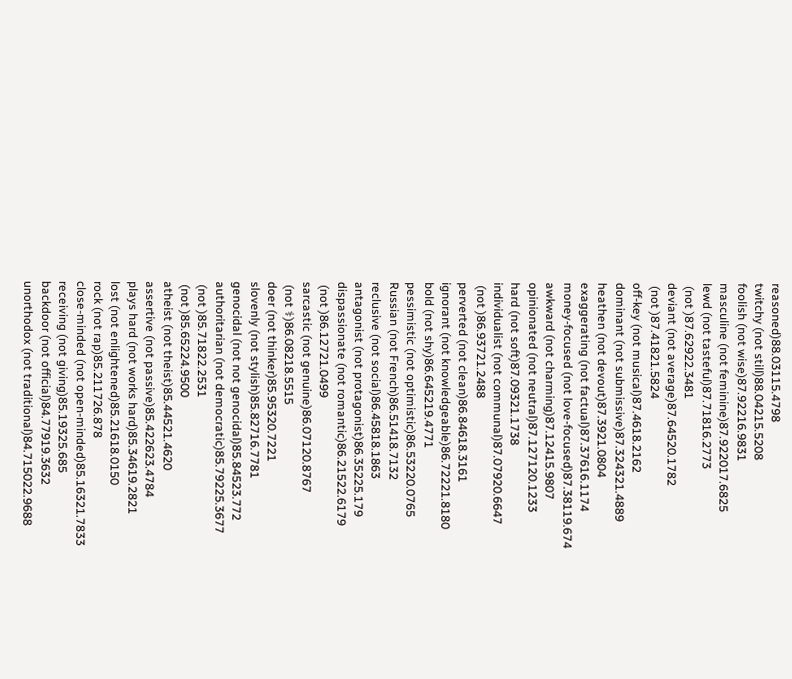reasoned)88.03115.4798
twitchy (not still)88.04215.5208
foolish (not wise)87.92216.9831
masculine (not feminine)87.922017.6825
lewd (not tasteful)87.71816.2773
 (not )87.62922.3481
deviant (not average)87.64520.1782
 (not )87.41821.5824
off-key (not musical)87.4618.2162
dominant (not submissive)87.324321.4889
heathen (not devout)87.3921.0804
exaggerating (not factual)87.37616.1174
money-focused (not love-focused)87.38119.674
awkward (not charming)87.12415.9807
opinionated (not neutral)87.127120.1233
hard (not soft)87.09321.1738
individualist (not communal)87.07920.6647
 (not )86.93721.2488
perverted (not clean)86.84618.3161
ignorant (not knowledgeable)86.72221.8180
bold (not shy)86.645219.4771
pessimistic (not optimistic)86.53220.0765
Russian (not French)86.51418.7132
reclusive (not social)86.45818.1863
antagonist (not protagonist)86.35225.179
dispassionate (not romantic)86.21522.6179
 (not )86.12721.0499
sarcastic (not genuine)86.07120.8767
 (not ⚕)86.08218.5515
doer (not thinker)85.95320.7221
slovenly (not stylish)85.82716.7781
genocidal (not not genocidal)85.84523.772
authoritarian (not democratic)85.79225.3677
 (not )85.71822.2531
 (not )85.65224.9500
atheist (not theist)85.44521.4620
assertive (not passive)85.422623.4784
plays hard (not works hard)85.34619.2821
lost (not enlightened)85.21618.0150
rock (not rap)85.211726.878
close-minded (not open-minded)85.16321.7833
receiving (not giving)85.19325.685
backdoor (not official)84.77919.3632
unorthodox (not traditional)84.715022.9688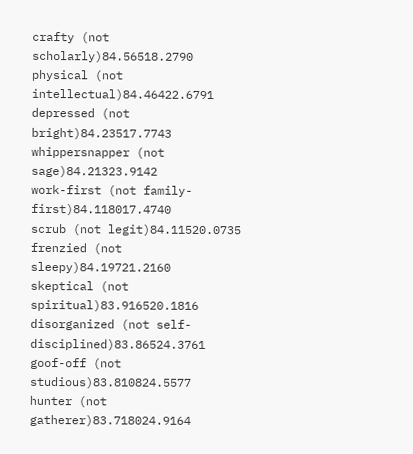crafty (not scholarly)84.56518.2790
physical (not intellectual)84.46422.6791
depressed (not bright)84.23517.7743
whippersnapper (not sage)84.21323.9142
work-first (not family-first)84.118017.4740
scrub (not legit)84.11520.0735
frenzied (not sleepy)84.19721.2160
skeptical (not spiritual)83.916520.1816
disorganized (not self-disciplined)83.86524.3761
goof-off (not studious)83.810824.5577
hunter (not gatherer)83.718024.9164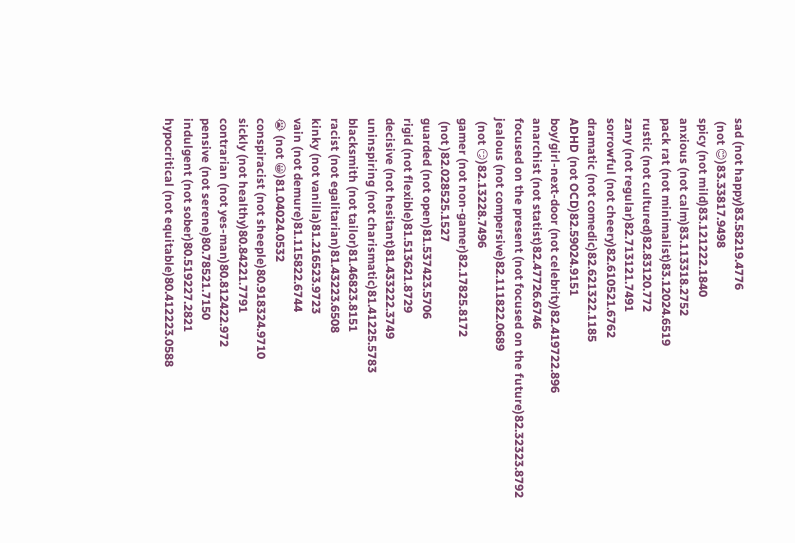sad (not happy)83.58219.4776
 (not 😊)83.33817.9498
spicy (not mild)83.121222.1840
anxious (not calm)83.113318.2752
pack rat (not minimalist)83.12024.6519
rustic (not cultured)82.83120.772
zany (not regular)82.713121.7491
sorrowful (not cheery)82.610521.6762
dramatic (not comedic)82.621322.1185
ADHD (not OCD)82.59024.9151
boy/girl-next-door (not celebrity)82.419722.896
anarchist (not statist)82.47726.6746
focused on the present (not focused on the future)82.32323.8792
jealous (not compersive)82.111822.0689
 (not 😏)82.13228.7496
gamer (not non-gamer)82.17825.8172
 (not )82.028525.1527
guarded (not open)81.537423.5706
rigid (not flexible)81.513621.8729
decisive (not hesitant)81.433222.3749
uninspiring (not charismatic)81.41225.5783
blacksmith (not tailor)81.46823.8151
racist (not egalitarian)81.43223.6508
kinky (not vanilla)81.216523.9723
vain (not demure)81.115822.6744
😭 (not 😀)81.04024.0532
conspiracist (not sheeple)80.918324.9710
sickly (not healthy)80.84221.7791
contrarian (not yes-man)80.812422.972
pensive (not serene)80.78521.7150
indulgent (not sober)80.519227.2821
hypocritical (not equitable)80.412223.0588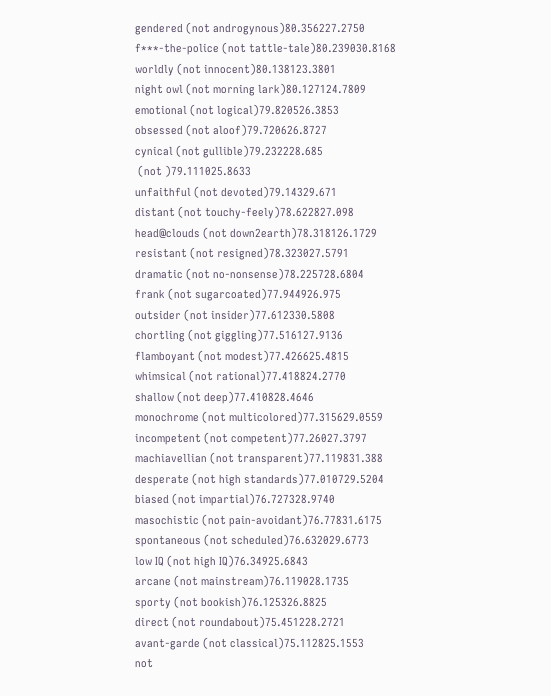gendered (not androgynous)80.356227.2750
f***-the-police (not tattle-tale)80.239030.8168
worldly (not innocent)80.138123.3801
night owl (not morning lark)80.127124.7809
emotional (not logical)79.820526.3853
obsessed (not aloof)79.720626.8727
cynical (not gullible)79.232228.685
 (not )79.111025.8633
unfaithful (not devoted)79.14329.671
distant (not touchy-feely)78.622827.098
head@clouds (not down2earth)78.318126.1729
resistant (not resigned)78.323027.5791
dramatic (not no-nonsense)78.225728.6804
frank (not sugarcoated)77.944926.975
outsider (not insider)77.612330.5808
chortling (not giggling)77.516127.9136
flamboyant (not modest)77.426625.4815
whimsical (not rational)77.418824.2770
shallow (not deep)77.410828.4646
monochrome (not multicolored)77.315629.0559
incompetent (not competent)77.26027.3797
machiavellian (not transparent)77.119831.388
desperate (not high standards)77.010729.5204
biased (not impartial)76.727328.9740
masochistic (not pain-avoidant)76.77831.6175
spontaneous (not scheduled)76.632029.6773
low IQ (not high IQ)76.34925.6843
arcane (not mainstream)76.119028.1735
sporty (not bookish)76.125326.8825
direct (not roundabout)75.451228.2721
avant-garde (not classical)75.112825.1553
not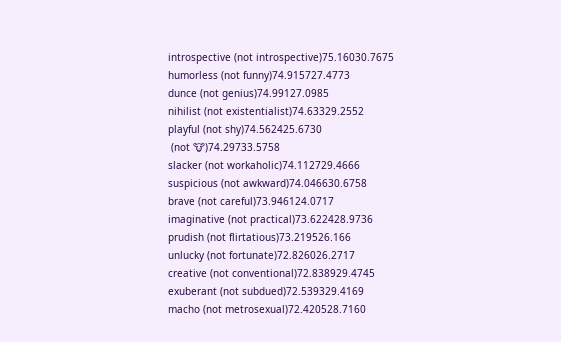introspective (not introspective)75.16030.7675
humorless (not funny)74.915727.4773
dunce (not genius)74.99127.0985
nihilist (not existentialist)74.63329.2552
playful (not shy)74.562425.6730
 (not 🐮)74.29733.5758
slacker (not workaholic)74.112729.4666
suspicious (not awkward)74.046630.6758
brave (not careful)73.946124.0717
imaginative (not practical)73.622428.9736
prudish (not flirtatious)73.219526.166
unlucky (not fortunate)72.826026.2717
creative (not conventional)72.838929.4745
exuberant (not subdued)72.539329.4169
macho (not metrosexual)72.420528.7160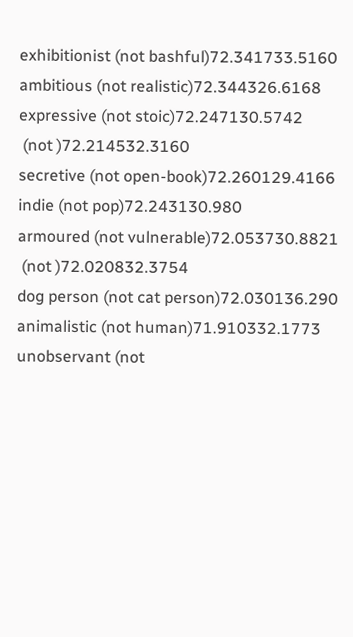exhibitionist (not bashful)72.341733.5160
ambitious (not realistic)72.344326.6168
expressive (not stoic)72.247130.5742
 (not )72.214532.3160
secretive (not open-book)72.260129.4166
indie (not pop)72.243130.980
armoured (not vulnerable)72.053730.8821
 (not )72.020832.3754
dog person (not cat person)72.030136.290
animalistic (not human)71.910332.1773
unobservant (not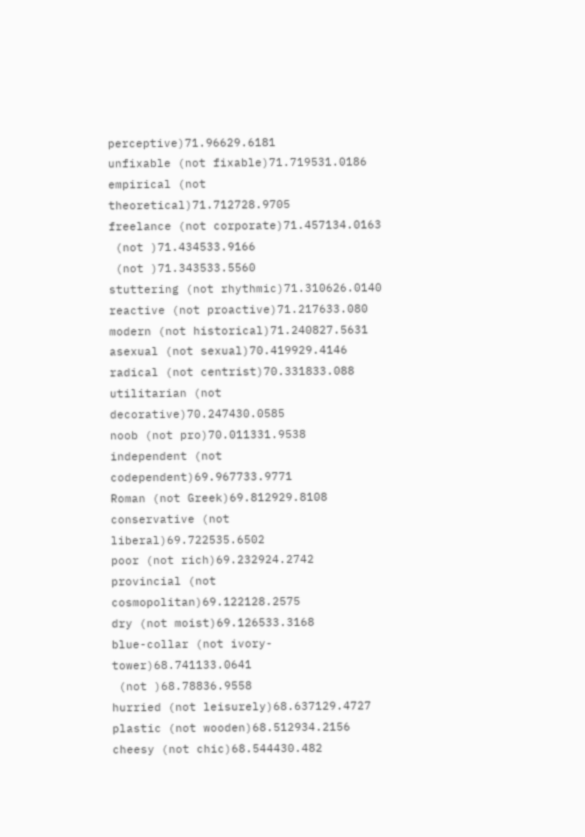perceptive)71.96629.6181
unfixable (not fixable)71.719531.0186
empirical (not theoretical)71.712728.9705
freelance (not corporate)71.457134.0163
 (not )71.434533.9166
 (not )71.343533.5560
stuttering (not rhythmic)71.310626.0140
reactive (not proactive)71.217633.080
modern (not historical)71.240827.5631
asexual (not sexual)70.419929.4146
radical (not centrist)70.331833.088
utilitarian (not decorative)70.247430.0585
noob (not pro)70.011331.9538
independent (not codependent)69.967733.9771
Roman (not Greek)69.812929.8108
conservative (not liberal)69.722535.6502
poor (not rich)69.232924.2742
provincial (not cosmopolitan)69.122128.2575
dry (not moist)69.126533.3168
blue-collar (not ivory-tower)68.741133.0641
 (not )68.78836.9558
hurried (not leisurely)68.637129.4727
plastic (not wooden)68.512934.2156
cheesy (not chic)68.544430.482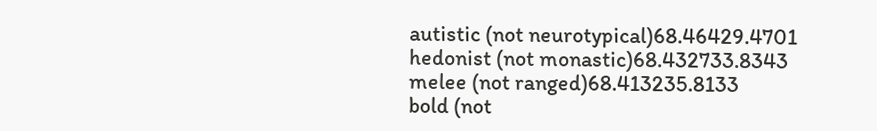autistic (not neurotypical)68.46429.4701
hedonist (not monastic)68.432733.8343
melee (not ranged)68.413235.8133
bold (not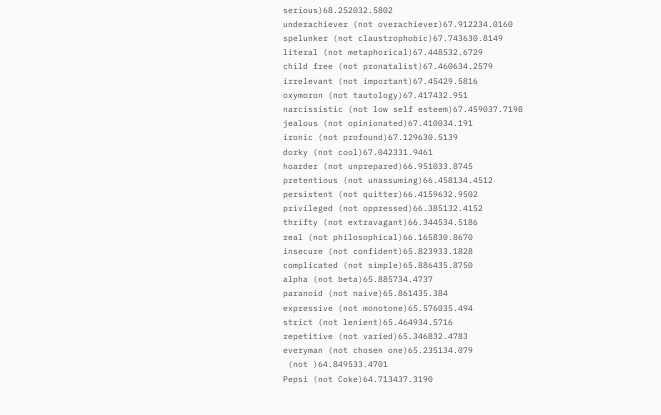serious)68.252032.5802
underachiever (not overachiever)67.912234.0160
spelunker (not claustrophobic)67.743630.8149
literal (not metaphorical)67.448532.6729
child free (not pronatalist)67.460634.2579
irrelevant (not important)67.45429.5816
oxymoron (not tautology)67.417432.951
narcissistic (not low self esteem)67.459037.7198
jealous (not opinionated)67.410034.191
ironic (not profound)67.129630.5139
dorky (not cool)67.042331.9461
hoarder (not unprepared)66.951033.8745
pretentious (not unassuming)66.458134.4512
persistent (not quitter)66.4159632.9502
privileged (not oppressed)66.385132.4152
thrifty (not extravagant)66.344534.5186
real (not philosophical)66.165830.8670
insecure (not confident)65.823933.1828
complicated (not simple)65.886435.8750
alpha (not beta)65.885734.4737
paranoid (not naive)65.861435.384
expressive (not monotone)65.576035.494
strict (not lenient)65.464934.5716
repetitive (not varied)65.346832.4783
everyman (not chosen one)65.235134.079
 (not )64.849533.4701
Pepsi (not Coke)64.713437.3190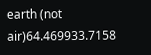earth (not air)64.469933.7158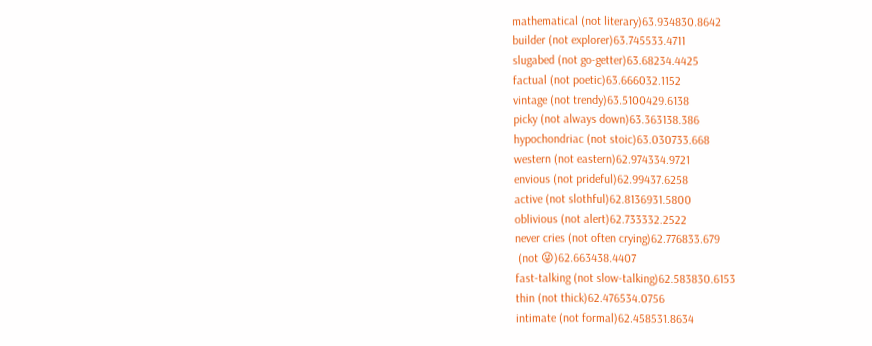mathematical (not literary)63.934830.8642
builder (not explorer)63.745533.4711
slugabed (not go-getter)63.68234.4425
factual (not poetic)63.666032.1152
vintage (not trendy)63.5100429.6138
picky (not always down)63.363138.386
hypochondriac (not stoic)63.030733.668
western (not eastern)62.974334.9721
envious (not prideful)62.99437.6258
active (not slothful)62.8136931.5800
oblivious (not alert)62.733332.2522
never cries (not often crying)62.776833.679
 (not 😜)62.663438.4407
fast-talking (not slow-talking)62.583830.6153
thin (not thick)62.476534.0756
intimate (not formal)62.458531.8634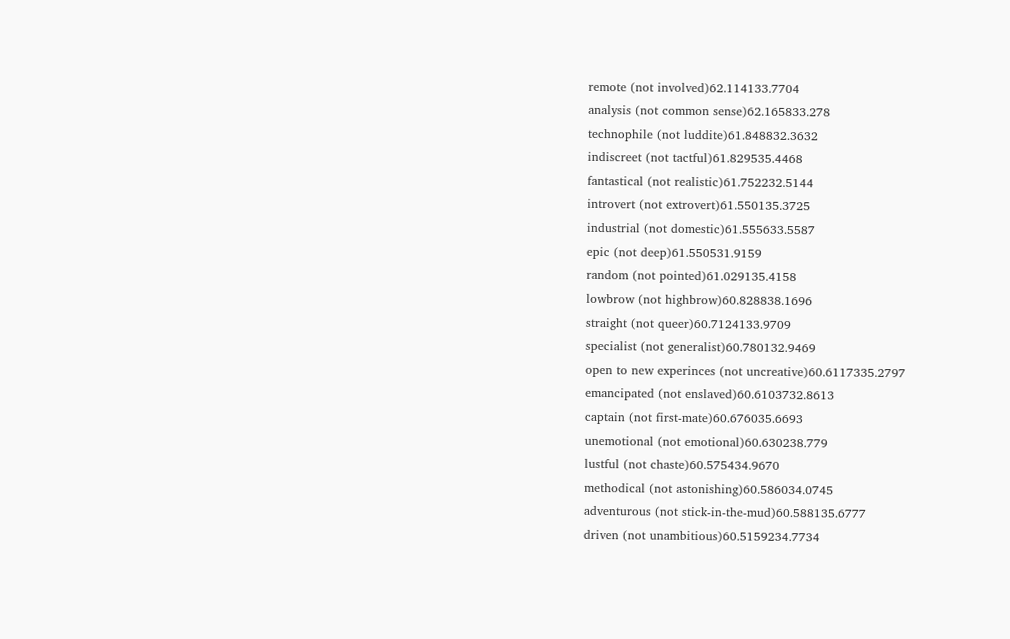remote (not involved)62.114133.7704
analysis (not common sense)62.165833.278
technophile (not luddite)61.848832.3632
indiscreet (not tactful)61.829535.4468
fantastical (not realistic)61.752232.5144
introvert (not extrovert)61.550135.3725
industrial (not domestic)61.555633.5587
epic (not deep)61.550531.9159
random (not pointed)61.029135.4158
lowbrow (not highbrow)60.828838.1696
straight (not queer)60.7124133.9709
specialist (not generalist)60.780132.9469
open to new experinces (not uncreative)60.6117335.2797
emancipated (not enslaved)60.6103732.8613
captain (not first-mate)60.676035.6693
unemotional (not emotional)60.630238.779
lustful (not chaste)60.575434.9670
methodical (not astonishing)60.586034.0745
adventurous (not stick-in-the-mud)60.588135.6777
driven (not unambitious)60.5159234.7734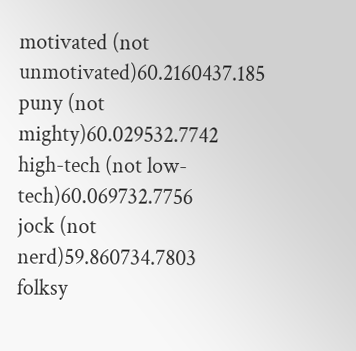motivated (not unmotivated)60.2160437.185
puny (not mighty)60.029532.7742
high-tech (not low-tech)60.069732.7756
jock (not nerd)59.860734.7803
folksy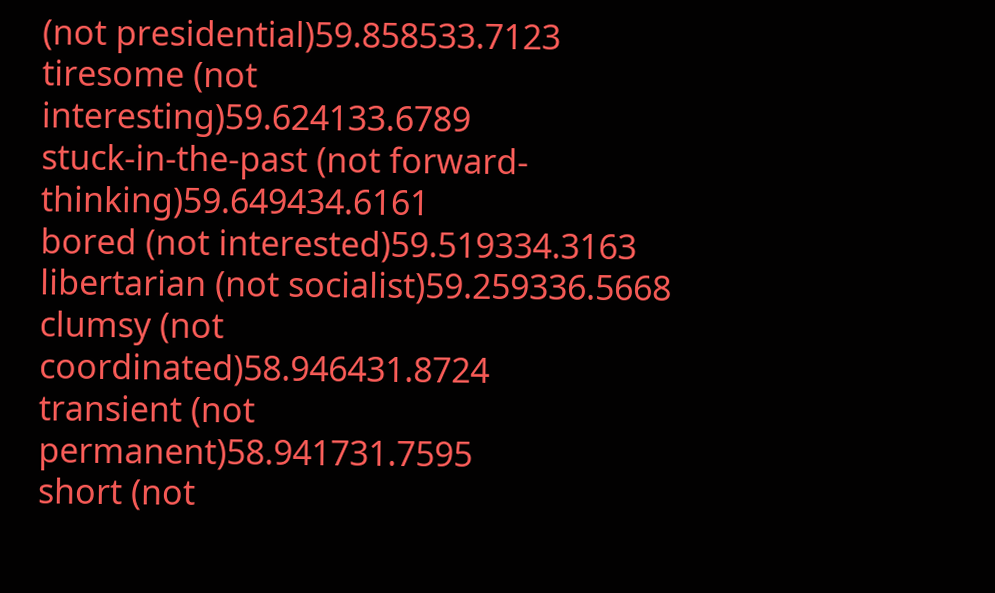(not presidential)59.858533.7123
tiresome (not interesting)59.624133.6789
stuck-in-the-past (not forward-thinking)59.649434.6161
bored (not interested)59.519334.3163
libertarian (not socialist)59.259336.5668
clumsy (not coordinated)58.946431.8724
transient (not permanent)58.941731.7595
short (not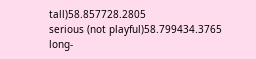tall)58.857728.2805
serious (not playful)58.799434.3765
long-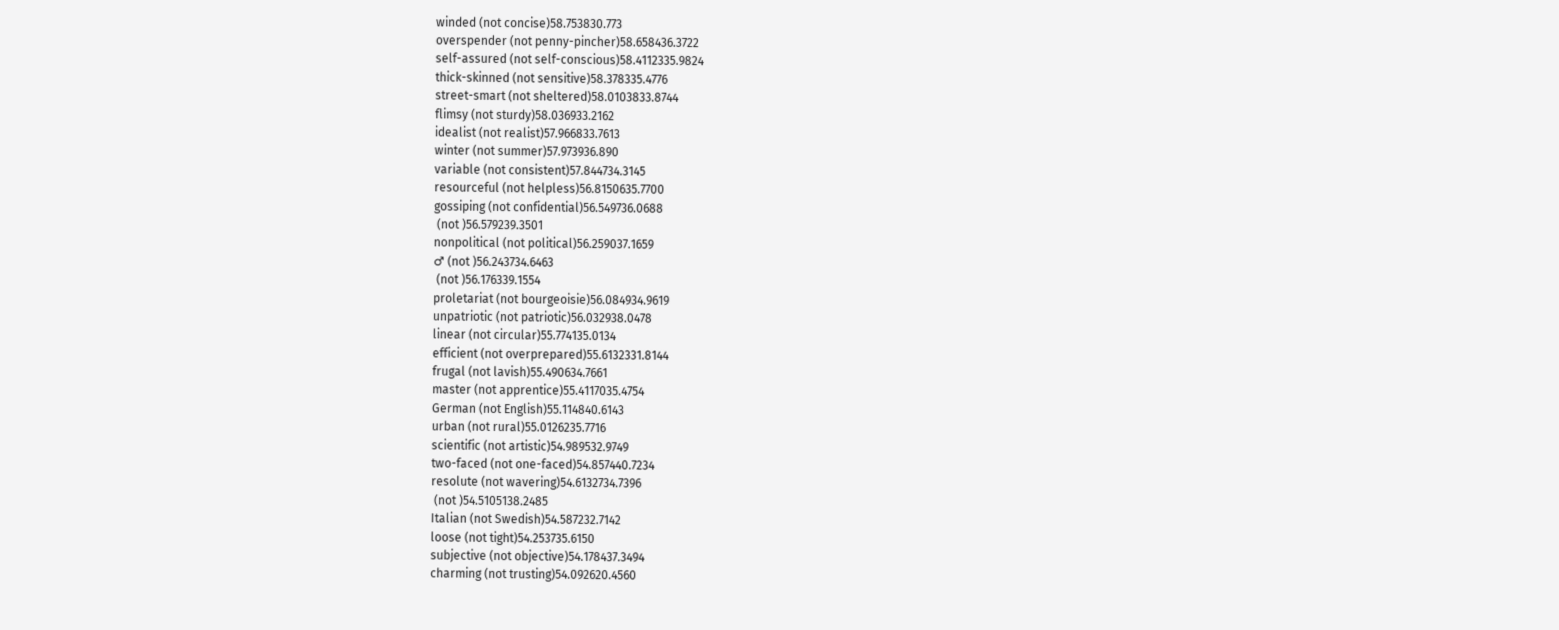winded (not concise)58.753830.773
overspender (not penny-pincher)58.658436.3722
self-assured (not self-conscious)58.4112335.9824
thick-skinned (not sensitive)58.378335.4776
street-smart (not sheltered)58.0103833.8744
flimsy (not sturdy)58.036933.2162
idealist (not realist)57.966833.7613
winter (not summer)57.973936.890
variable (not consistent)57.844734.3145
resourceful (not helpless)56.8150635.7700
gossiping (not confidential)56.549736.0688
 (not )56.579239.3501
nonpolitical (not political)56.259037.1659
♂ (not )56.243734.6463
 (not )56.176339.1554
proletariat (not bourgeoisie)56.084934.9619
unpatriotic (not patriotic)56.032938.0478
linear (not circular)55.774135.0134
efficient (not overprepared)55.6132331.8144
frugal (not lavish)55.490634.7661
master (not apprentice)55.4117035.4754
German (not English)55.114840.6143
urban (not rural)55.0126235.7716
scientific (not artistic)54.989532.9749
two-faced (not one-faced)54.857440.7234
resolute (not wavering)54.6132734.7396
 (not )54.5105138.2485
Italian (not Swedish)54.587232.7142
loose (not tight)54.253735.6150
subjective (not objective)54.178437.3494
charming (not trusting)54.092620.4560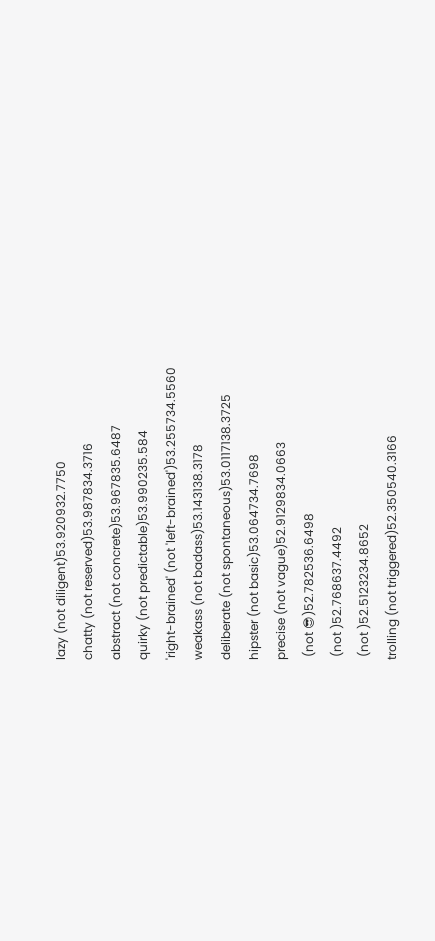lazy (not diligent)53.920932.7750
chatty (not reserved)53.987834.3716
abstract (not concrete)53.967835.6487
quirky (not predictable)53.990235.584
'right-brained' (not 'left-brained')53.255734.5560
weakass (not badass)53.143138.3178
deliberate (not spontaneous)53.0117138.3725
hipster (not basic)53.064734.7698
precise (not vague)52.9129834.0663
 (not 😎)52.782536.6498
 (not )52.768637.4492
 (not )52.5123234.8652
trolling (not triggered)52.350540.3166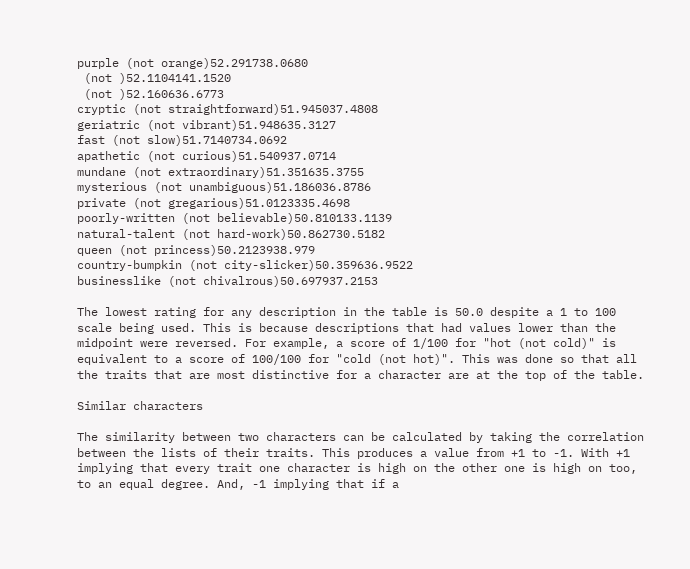purple (not orange)52.291738.0680
 (not )52.1104141.1520
 (not )52.160636.6773
cryptic (not straightforward)51.945037.4808
geriatric (not vibrant)51.948635.3127
fast (not slow)51.7140734.0692
apathetic (not curious)51.540937.0714
mundane (not extraordinary)51.351635.3755
mysterious (not unambiguous)51.186036.8786
private (not gregarious)51.0123335.4698
poorly-written (not believable)50.810133.1139
natural-talent (not hard-work)50.862730.5182
queen (not princess)50.2123938.979
country-bumpkin (not city-slicker)50.359636.9522
businesslike (not chivalrous)50.697937.2153

The lowest rating for any description in the table is 50.0 despite a 1 to 100 scale being used. This is because descriptions that had values lower than the midpoint were reversed. For example, a score of 1/100 for "hot (not cold)" is equivalent to a score of 100/100 for "cold (not hot)". This was done so that all the traits that are most distinctive for a character are at the top of the table.

Similar characters

The similarity between two characters can be calculated by taking the correlation between the lists of their traits. This produces a value from +1 to -1. With +1 implying that every trait one character is high on the other one is high on too, to an equal degree. And, -1 implying that if a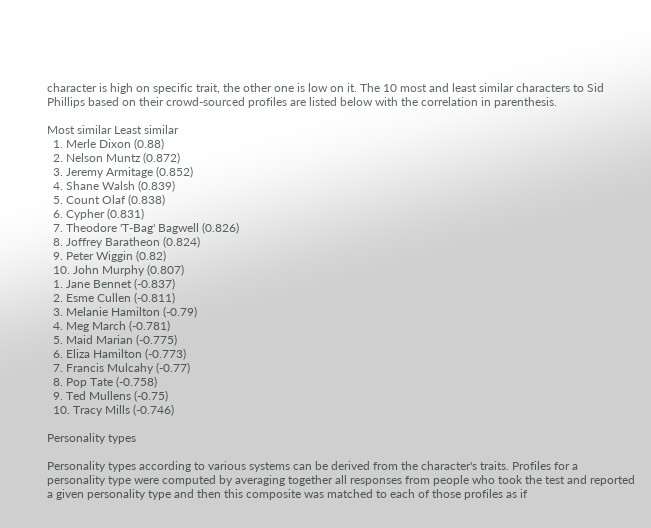character is high on specific trait, the other one is low on it. The 10 most and least similar characters to Sid Phillips based on their crowd-sourced profiles are listed below with the correlation in parenthesis.

Most similar Least similar
  1. Merle Dixon (0.88)
  2. Nelson Muntz (0.872)
  3. Jeremy Armitage (0.852)
  4. Shane Walsh (0.839)
  5. Count Olaf (0.838)
  6. Cypher (0.831)
  7. Theodore 'T-Bag' Bagwell (0.826)
  8. Joffrey Baratheon (0.824)
  9. Peter Wiggin (0.82)
  10. John Murphy (0.807)
  1. Jane Bennet (-0.837)
  2. Esme Cullen (-0.811)
  3. Melanie Hamilton (-0.79)
  4. Meg March (-0.781)
  5. Maid Marian (-0.775)
  6. Eliza Hamilton (-0.773)
  7. Francis Mulcahy (-0.77)
  8. Pop Tate (-0.758)
  9. Ted Mullens (-0.75)
  10. Tracy Mills (-0.746)

Personality types

Personality types according to various systems can be derived from the character's traits. Profiles for a personality type were computed by averaging together all responses from people who took the test and reported a given personality type and then this composite was matched to each of those profiles as if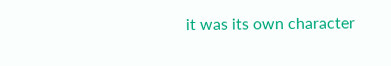it was its own character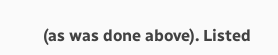(as was done above). Listed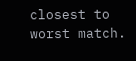closest to worst match.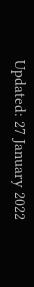Updated: 27 January 2022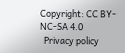Copyright: CC BY-NC-SA 4.0
  Privacy policy